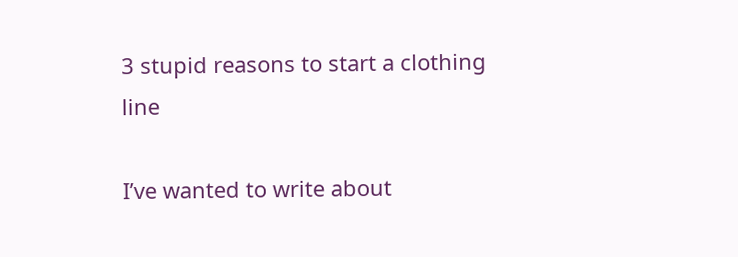3 stupid reasons to start a clothing line

I’ve wanted to write about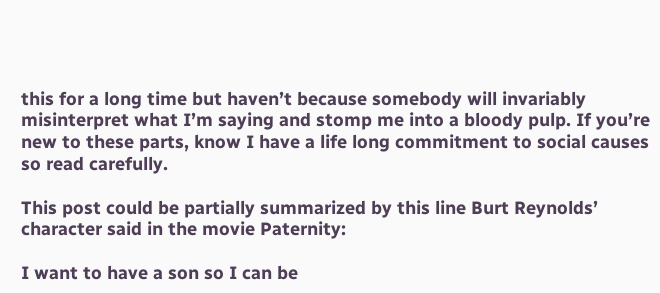this for a long time but haven’t because somebody will invariably misinterpret what I’m saying and stomp me into a bloody pulp. If you’re new to these parts, know I have a life long commitment to social causes so read carefully.

This post could be partially summarized by this line Burt Reynolds’ character said in the movie Paternity:

I want to have a son so I can be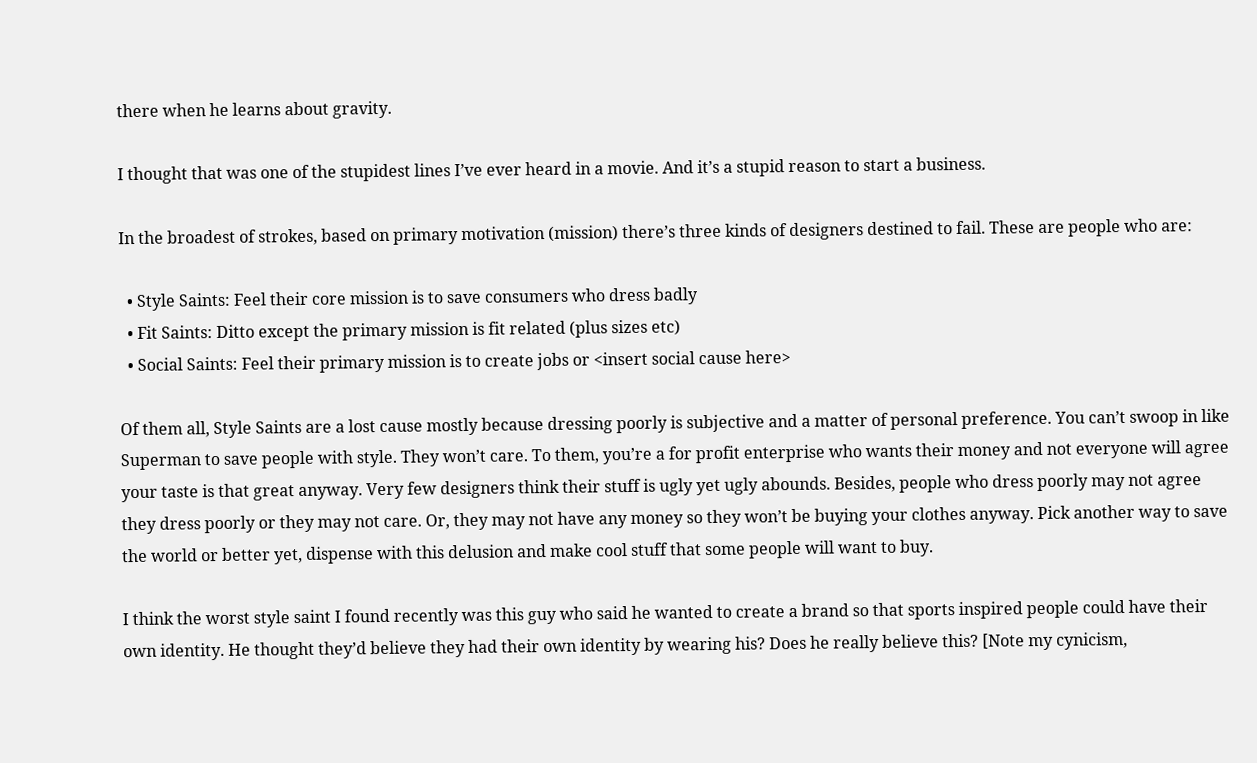there when he learns about gravity.

I thought that was one of the stupidest lines I’ve ever heard in a movie. And it’s a stupid reason to start a business.

In the broadest of strokes, based on primary motivation (mission) there’s three kinds of designers destined to fail. These are people who are:

  • Style Saints: Feel their core mission is to save consumers who dress badly
  • Fit Saints: Ditto except the primary mission is fit related (plus sizes etc)
  • Social Saints: Feel their primary mission is to create jobs or <insert social cause here>

Of them all, Style Saints are a lost cause mostly because dressing poorly is subjective and a matter of personal preference. You can’t swoop in like Superman to save people with style. They won’t care. To them, you’re a for profit enterprise who wants their money and not everyone will agree your taste is that great anyway. Very few designers think their stuff is ugly yet ugly abounds. Besides, people who dress poorly may not agree they dress poorly or they may not care. Or, they may not have any money so they won’t be buying your clothes anyway. Pick another way to save the world or better yet, dispense with this delusion and make cool stuff that some people will want to buy.

I think the worst style saint I found recently was this guy who said he wanted to create a brand so that sports inspired people could have their own identity. He thought they’d believe they had their own identity by wearing his? Does he really believe this? [Note my cynicism,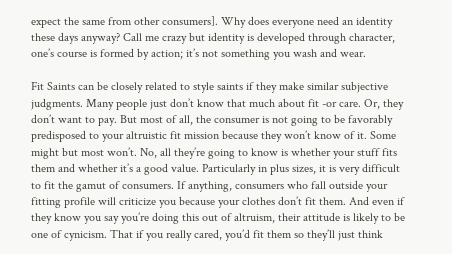expect the same from other consumers]. Why does everyone need an identity these days anyway? Call me crazy but identity is developed through character, one’s course is formed by action; it’s not something you wash and wear.

Fit Saints can be closely related to style saints if they make similar subjective judgments. Many people just don’t know that much about fit -or care. Or, they don’t want to pay. But most of all, the consumer is not going to be favorably predisposed to your altruistic fit mission because they won’t know of it. Some might but most won’t. No, all they’re going to know is whether your stuff fits them and whether it’s a good value. Particularly in plus sizes, it is very difficult to fit the gamut of consumers. If anything, consumers who fall outside your fitting profile will criticize you because your clothes don’t fit them. And even if they know you say you’re doing this out of altruism, their attitude is likely to be one of cynicism. That if you really cared, you’d fit them so they’ll just think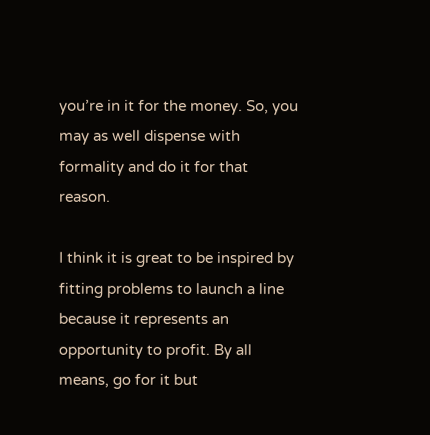you’re in it for the money. So, you may as well dispense with formality and do it for that reason.

I think it is great to be inspired by fitting problems to launch a line because it represents an opportunity to profit. By all means, go for it but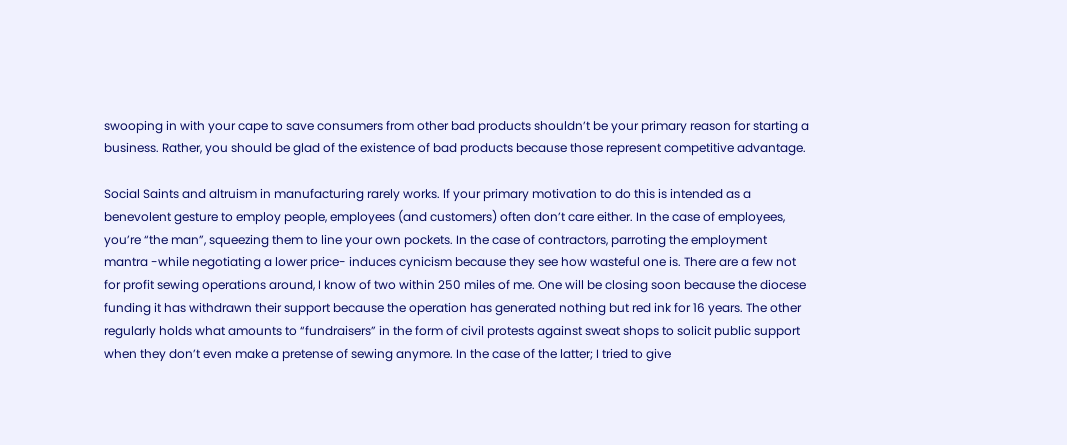swooping in with your cape to save consumers from other bad products shouldn’t be your primary reason for starting a business. Rather, you should be glad of the existence of bad products because those represent competitive advantage.

Social Saints and altruism in manufacturing rarely works. If your primary motivation to do this is intended as a benevolent gesture to employ people, employees (and customers) often don’t care either. In the case of employees, you’re “the man”, squeezing them to line your own pockets. In the case of contractors, parroting the employment mantra -while negotiating a lower price- induces cynicism because they see how wasteful one is. There are a few not for profit sewing operations around, I know of two within 250 miles of me. One will be closing soon because the diocese funding it has withdrawn their support because the operation has generated nothing but red ink for 16 years. The other regularly holds what amounts to “fundraisers” in the form of civil protests against sweat shops to solicit public support when they don’t even make a pretense of sewing anymore. In the case of the latter; I tried to give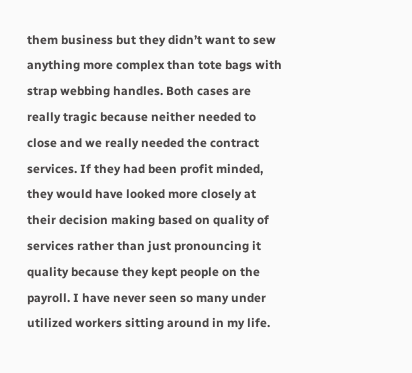them business but they didn’t want to sew anything more complex than tote bags with strap webbing handles. Both cases are really tragic because neither needed to close and we really needed the contract services. If they had been profit minded, they would have looked more closely at their decision making based on quality of services rather than just pronouncing it quality because they kept people on the payroll. I have never seen so many under utilized workers sitting around in my life.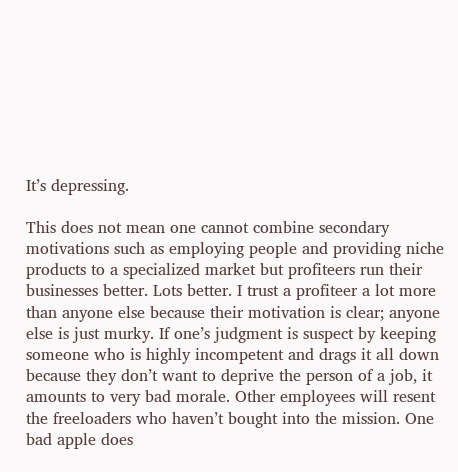It’s depressing.

This does not mean one cannot combine secondary motivations such as employing people and providing niche products to a specialized market but profiteers run their businesses better. Lots better. I trust a profiteer a lot more than anyone else because their motivation is clear; anyone else is just murky. If one’s judgment is suspect by keeping someone who is highly incompetent and drags it all down because they don’t want to deprive the person of a job, it amounts to very bad morale. Other employees will resent the freeloaders who haven’t bought into the mission. One bad apple does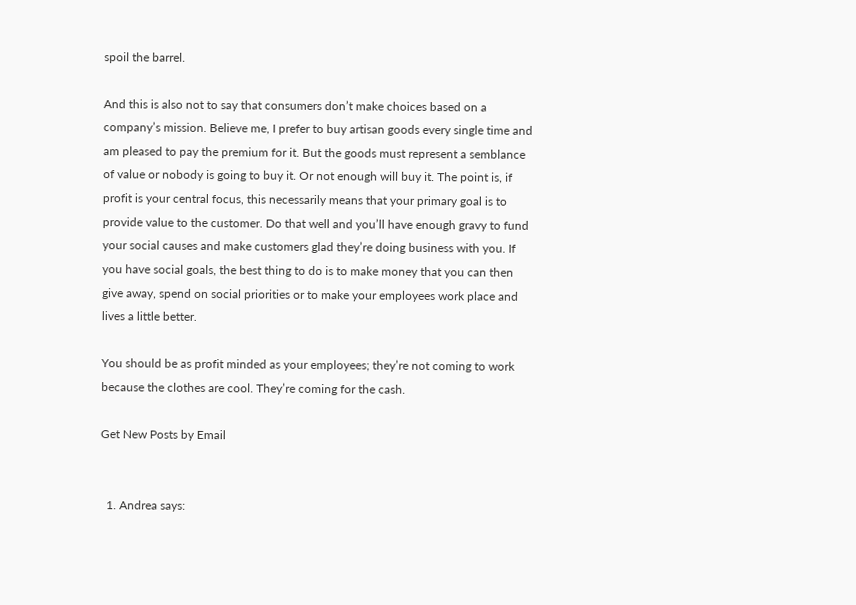spoil the barrel.

And this is also not to say that consumers don’t make choices based on a company’s mission. Believe me, I prefer to buy artisan goods every single time and am pleased to pay the premium for it. But the goods must represent a semblance of value or nobody is going to buy it. Or not enough will buy it. The point is, if profit is your central focus, this necessarily means that your primary goal is to provide value to the customer. Do that well and you’ll have enough gravy to fund your social causes and make customers glad they’re doing business with you. If you have social goals, the best thing to do is to make money that you can then give away, spend on social priorities or to make your employees work place and lives a little better.

You should be as profit minded as your employees; they’re not coming to work because the clothes are cool. They’re coming for the cash.

Get New Posts by Email


  1. Andrea says: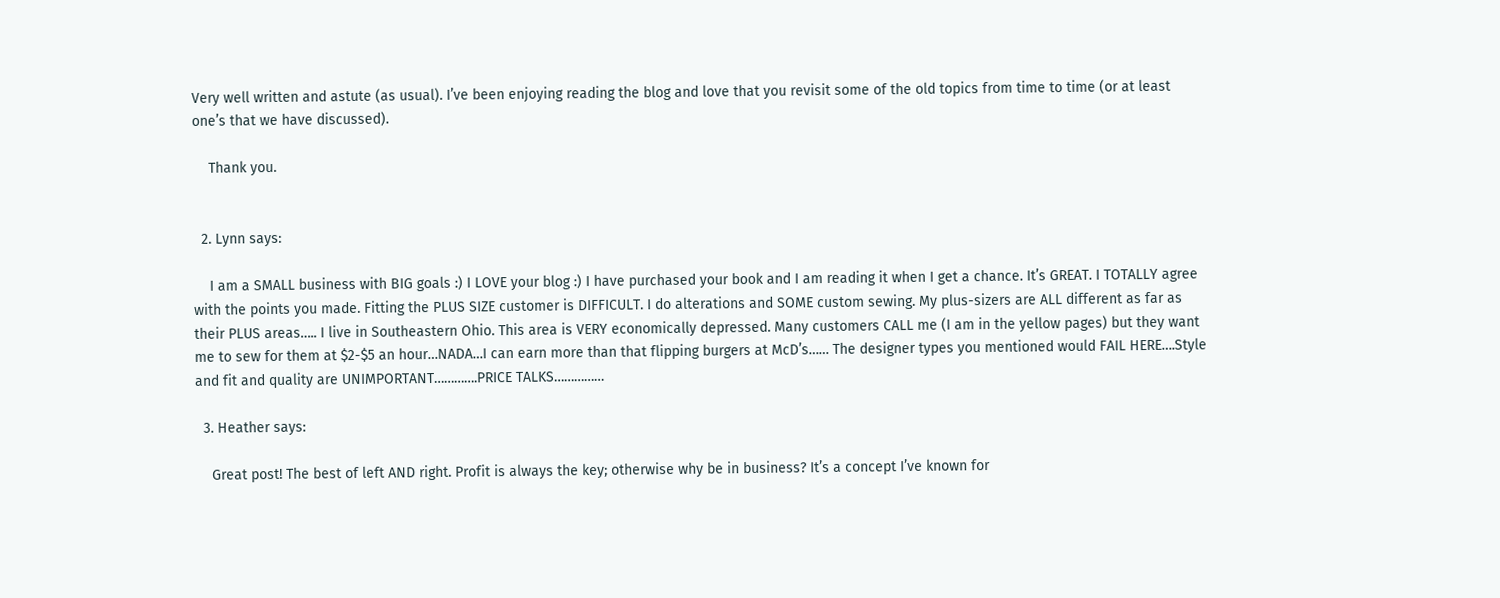Very well written and astute (as usual). I’ve been enjoying reading the blog and love that you revisit some of the old topics from time to time (or at least one’s that we have discussed).

    Thank you.


  2. Lynn says:

    I am a SMALL business with BIG goals :) I LOVE your blog :) I have purchased your book and I am reading it when I get a chance. It’s GREAT. I TOTALLY agree with the points you made. Fitting the PLUS SIZE customer is DIFFICULT. I do alterations and SOME custom sewing. My plus-sizers are ALL different as far as their PLUS areas….. I live in Southeastern Ohio. This area is VERY economically depressed. Many customers CALL me (I am in the yellow pages) but they want me to sew for them at $2-$5 an hour…NADA…I can earn more than that flipping burgers at McD’s…… The designer types you mentioned would FAIL HERE….Style and fit and quality are UNIMPORTANT………….PRICE TALKS……………

  3. Heather says:

    Great post! The best of left AND right. Profit is always the key; otherwise why be in business? It’s a concept I’ve known for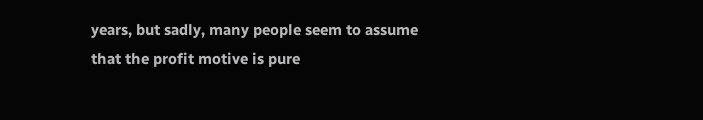years, but sadly, many people seem to assume that the profit motive is pure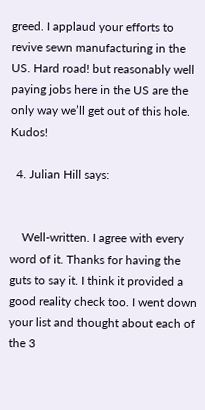greed. I applaud your efforts to revive sewn manufacturing in the US. Hard road! but reasonably well paying jobs here in the US are the only way we’ll get out of this hole. Kudos!

  4. Julian Hill says:


    Well-written. I agree with every word of it. Thanks for having the guts to say it. I think it provided a good reality check too. I went down your list and thought about each of the 3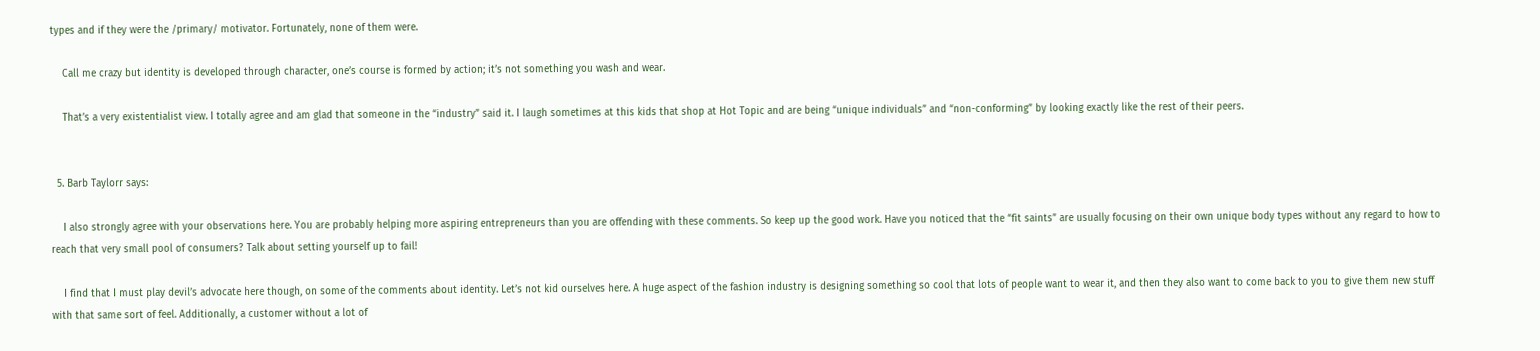types and if they were the /primary/ motivator. Fortunately, none of them were.

    Call me crazy but identity is developed through character, one’s course is formed by action; it’s not something you wash and wear.

    That’s a very existentialist view. I totally agree and am glad that someone in the “industry” said it. I laugh sometimes at this kids that shop at Hot Topic and are being “unique individuals” and “non-conforming” by looking exactly like the rest of their peers.


  5. Barb Taylorr says:

    I also strongly agree with your observations here. You are probably helping more aspiring entrepreneurs than you are offending with these comments. So keep up the good work. Have you noticed that the “fit saints” are usually focusing on their own unique body types without any regard to how to reach that very small pool of consumers? Talk about setting yourself up to fail!

    I find that I must play devil’s advocate here though, on some of the comments about identity. Let’s not kid ourselves here. A huge aspect of the fashion industry is designing something so cool that lots of people want to wear it, and then they also want to come back to you to give them new stuff with that same sort of feel. Additionally, a customer without a lot of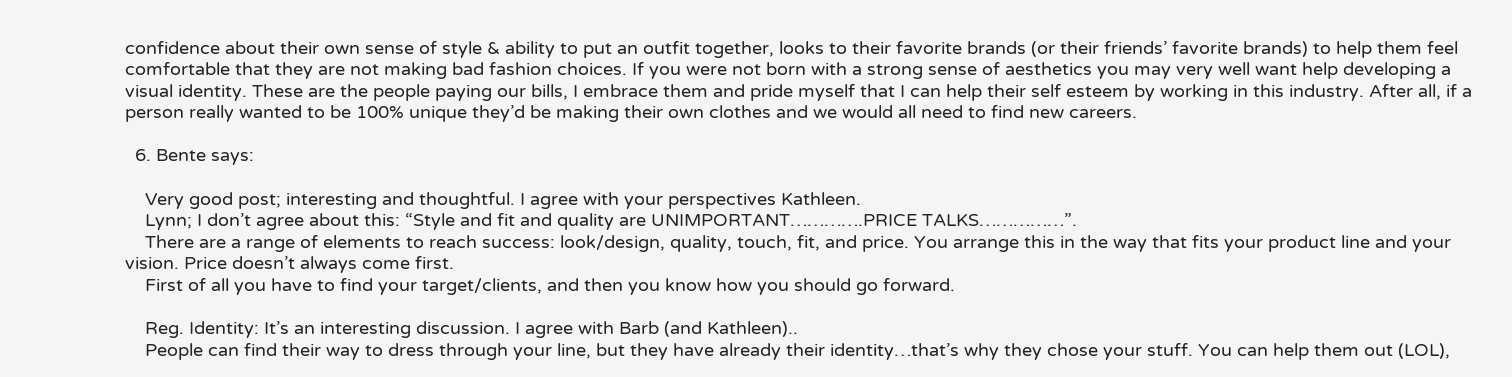confidence about their own sense of style & ability to put an outfit together, looks to their favorite brands (or their friends’ favorite brands) to help them feel comfortable that they are not making bad fashion choices. If you were not born with a strong sense of aesthetics you may very well want help developing a visual identity. These are the people paying our bills, I embrace them and pride myself that I can help their self esteem by working in this industry. After all, if a person really wanted to be 100% unique they’d be making their own clothes and we would all need to find new careers.

  6. Bente says:

    Very good post; interesting and thoughtful. I agree with your perspectives Kathleen.
    Lynn; I don’t agree about this: “Style and fit and quality are UNIMPORTANT………….PRICE TALKS……………”.
    There are a range of elements to reach success: look/design, quality, touch, fit, and price. You arrange this in the way that fits your product line and your vision. Price doesn’t always come first.
    First of all you have to find your target/clients, and then you know how you should go forward.

    Reg. Identity: It’s an interesting discussion. I agree with Barb (and Kathleen)..
    People can find their way to dress through your line, but they have already their identity…that’s why they chose your stuff. You can help them out (LOL),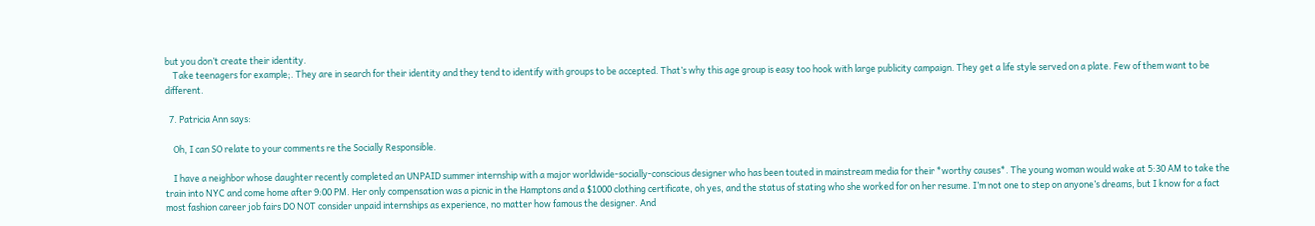but you don’t create their identity.
    Take teenagers for example;. They are in search for their identity and they tend to identify with groups to be accepted. That’s why this age group is easy too hook with large publicity campaign. They get a life style served on a plate. Few of them want to be different.

  7. Patricia Ann says:

    Oh, I can SO relate to your comments re the Socially Responsible.

    I have a neighbor whose daughter recently completed an UNPAID summer internship with a major worldwide-socially-conscious designer who has been touted in mainstream media for their *worthy causes*. The young woman would wake at 5:30 AM to take the train into NYC and come home after 9:00 PM. Her only compensation was a picnic in the Hamptons and a $1000 clothing certificate, oh yes, and the status of stating who she worked for on her resume. I’m not one to step on anyone’s dreams, but I know for a fact most fashion career job fairs DO NOT consider unpaid internships as experience, no matter how famous the designer. And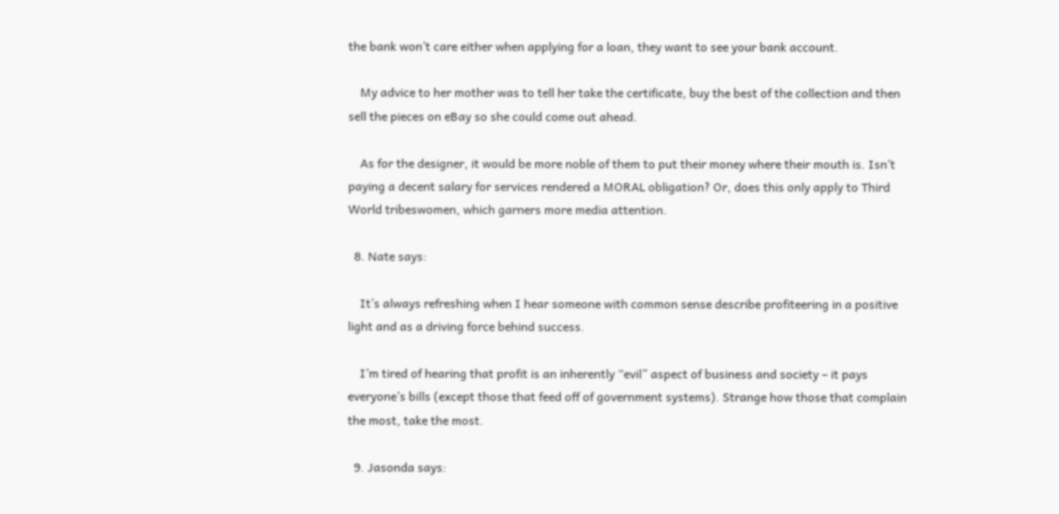the bank won’t care either when applying for a loan, they want to see your bank account.

    My advice to her mother was to tell her take the certificate, buy the best of the collection and then sell the pieces on eBay so she could come out ahead.

    As for the designer, it would be more noble of them to put their money where their mouth is. Isn’t paying a decent salary for services rendered a MORAL obligation? Or, does this only apply to Third World tribeswomen, which garners more media attention.

  8. Nate says:

    It’s always refreshing when I hear someone with common sense describe profiteering in a positive light and as a driving force behind success.

    I’m tired of hearing that profit is an inherently “evil” aspect of business and society – it pays everyone’s bills (except those that feed off of government systems). Strange how those that complain the most, take the most.

  9. Jasonda says: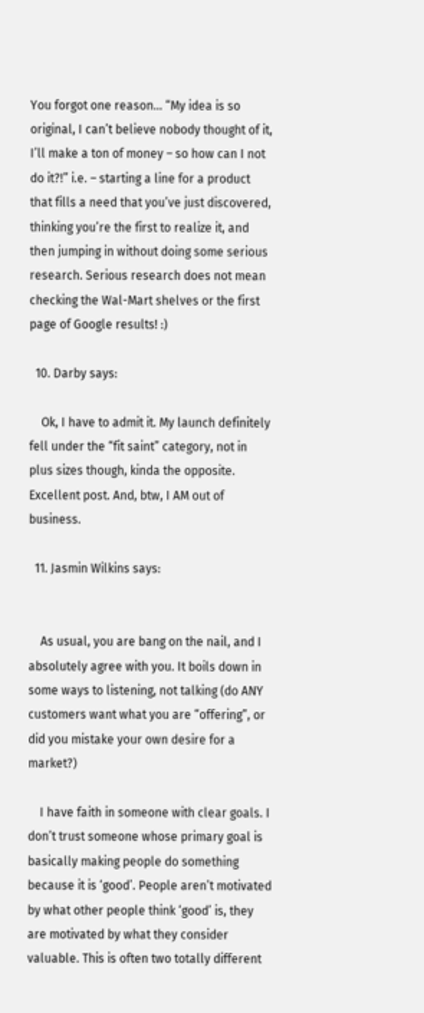You forgot one reason… “My idea is so original, I can’t believe nobody thought of it, I’ll make a ton of money – so how can I not do it?!” i.e. – starting a line for a product that fills a need that you’ve just discovered, thinking you’re the first to realize it, and then jumping in without doing some serious research. Serious research does not mean checking the Wal-Mart shelves or the first page of Google results! :)

  10. Darby says:

    Ok, I have to admit it. My launch definitely fell under the “fit saint” category, not in plus sizes though, kinda the opposite. Excellent post. And, btw, I AM out of business.

  11. Jasmin Wilkins says:


    As usual, you are bang on the nail, and I absolutely agree with you. It boils down in some ways to listening, not talking (do ANY customers want what you are “offering”, or did you mistake your own desire for a market?)

    I have faith in someone with clear goals. I don’t trust someone whose primary goal is basically making people do something because it is ‘good’. People aren’t motivated by what other people think ‘good’ is, they are motivated by what they consider valuable. This is often two totally different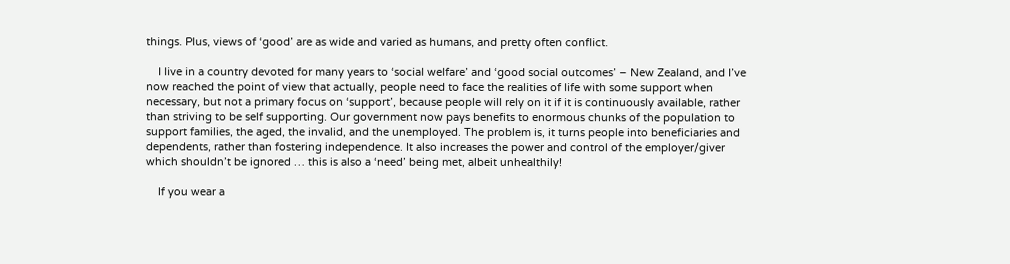things. Plus, views of ‘good’ are as wide and varied as humans, and pretty often conflict.

    I live in a country devoted for many years to ‘social welfare’ and ‘good social outcomes’ – New Zealand, and I’ve now reached the point of view that actually, people need to face the realities of life with some support when necessary, but not a primary focus on ‘support’, because people will rely on it if it is continuously available, rather than striving to be self supporting. Our government now pays benefits to enormous chunks of the population to support families, the aged, the invalid, and the unemployed. The problem is, it turns people into beneficiaries and dependents, rather than fostering independence. It also increases the power and control of the employer/giver which shouldn’t be ignored … this is also a ‘need’ being met, albeit unhealthily!

    If you wear a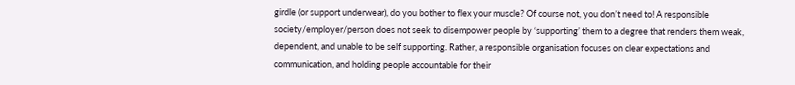girdle (or support underwear), do you bother to flex your muscle? Of course not, you don’t need to! A responsible society/employer/person does not seek to disempower people by ‘supporting’ them to a degree that renders them weak, dependent, and unable to be self supporting. Rather, a responsible organisation focuses on clear expectations and communication, and holding people accountable for their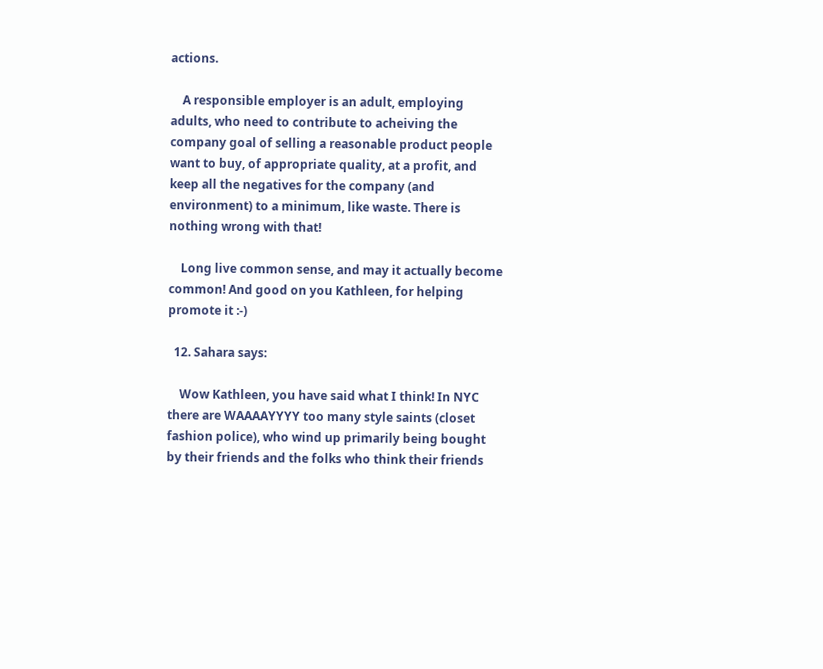actions.

    A responsible employer is an adult, employing adults, who need to contribute to acheiving the company goal of selling a reasonable product people want to buy, of appropriate quality, at a profit, and keep all the negatives for the company (and environment) to a minimum, like waste. There is nothing wrong with that!

    Long live common sense, and may it actually become common! And good on you Kathleen, for helping promote it :-)

  12. Sahara says:

    Wow Kathleen, you have said what I think! In NYC there are WAAAAYYYY too many style saints (closet fashion police), who wind up primarily being bought by their friends and the folks who think their friends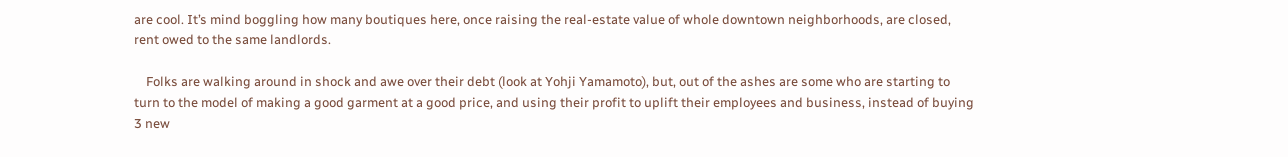are cool. It’s mind boggling how many boutiques here, once raising the real-estate value of whole downtown neighborhoods, are closed, rent owed to the same landlords.

    Folks are walking around in shock and awe over their debt (look at Yohji Yamamoto), but, out of the ashes are some who are starting to turn to the model of making a good garment at a good price, and using their profit to uplift their employees and business, instead of buying 3 new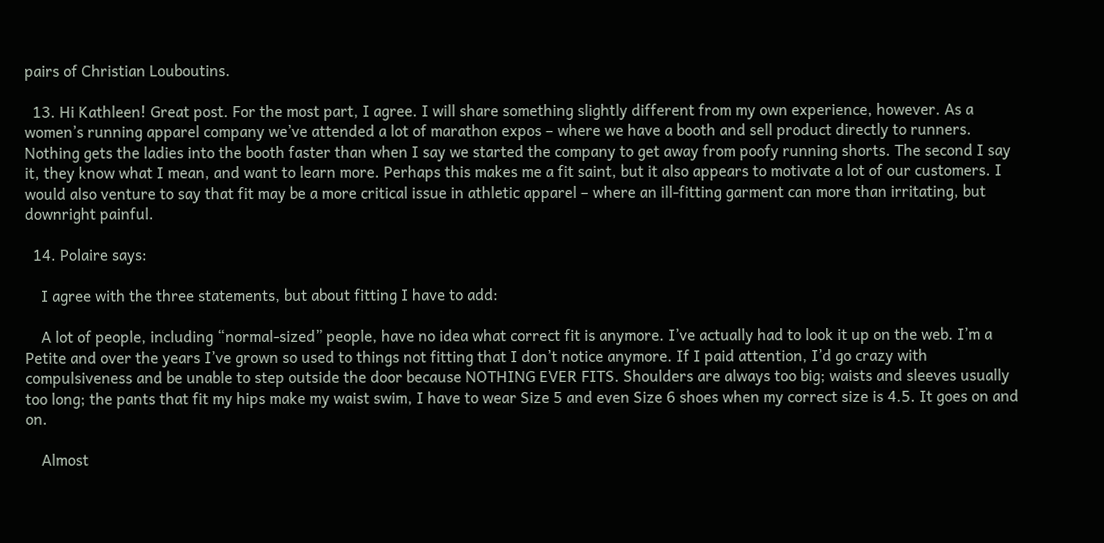pairs of Christian Louboutins.

  13. Hi Kathleen! Great post. For the most part, I agree. I will share something slightly different from my own experience, however. As a women’s running apparel company we’ve attended a lot of marathon expos – where we have a booth and sell product directly to runners. Nothing gets the ladies into the booth faster than when I say we started the company to get away from poofy running shorts. The second I say it, they know what I mean, and want to learn more. Perhaps this makes me a fit saint, but it also appears to motivate a lot of our customers. I would also venture to say that fit may be a more critical issue in athletic apparel – where an ill-fitting garment can more than irritating, but downright painful.

  14. Polaire says:

    I agree with the three statements, but about fitting I have to add:

    A lot of people, including “normal-sized” people, have no idea what correct fit is anymore. I’ve actually had to look it up on the web. I’m a Petite and over the years I’ve grown so used to things not fitting that I don’t notice anymore. If I paid attention, I’d go crazy with compulsiveness and be unable to step outside the door because NOTHING EVER FITS. Shoulders are always too big; waists and sleeves usually too long; the pants that fit my hips make my waist swim, I have to wear Size 5 and even Size 6 shoes when my correct size is 4.5. It goes on and on.

    Almost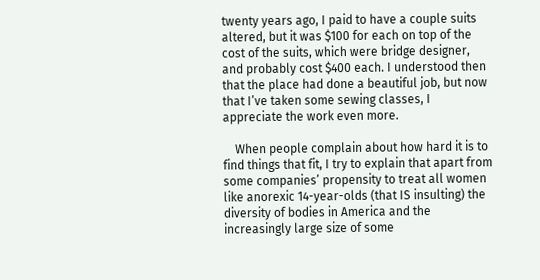twenty years ago, I paid to have a couple suits altered, but it was $100 for each on top of the cost of the suits, which were bridge designer, and probably cost $400 each. I understood then that the place had done a beautiful job, but now that I’ve taken some sewing classes, I appreciate the work even more.

    When people complain about how hard it is to find things that fit, I try to explain that apart from some companies’ propensity to treat all women like anorexic 14-year-olds (that IS insulting) the diversity of bodies in America and the increasingly large size of some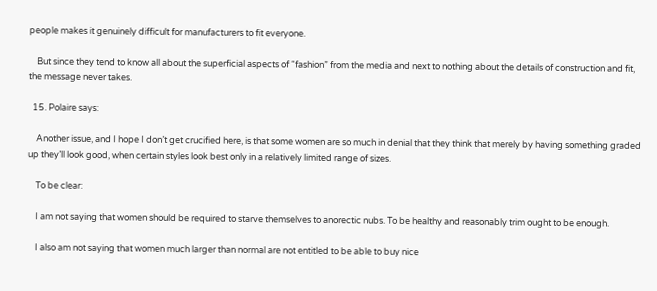people makes it genuinely difficult for manufacturers to fit everyone.

    But since they tend to know all about the superficial aspects of “fashion” from the media and next to nothing about the details of construction and fit, the message never takes.

  15. Polaire says:

    Another issue, and I hope I don’t get crucified here, is that some women are so much in denial that they think that merely by having something graded up they’ll look good, when certain styles look best only in a relatively limited range of sizes.

    To be clear:

    I am not saying that women should be required to starve themselves to anorectic nubs. To be healthy and reasonably trim ought to be enough.

    I also am not saying that women much larger than normal are not entitled to be able to buy nice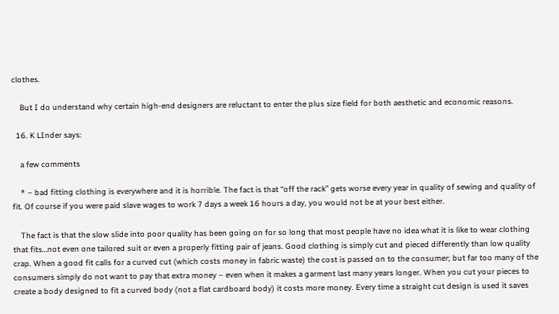clothes.

    But I do understand why certain high-end designers are reluctant to enter the plus size field for both aesthetic and economic reasons.

  16. K LInder says:

    a few comments

    * – bad fitting clothing is everywhere and it is horrible. The fact is that “off the rack” gets worse every year in quality of sewing and quality of fit. Of course if you were paid slave wages to work 7 days a week 16 hours a day, you would not be at your best either.

    The fact is that the slow slide into poor quality has been going on for so long that most people have no idea what it is like to wear clothing that fits…not even one tailored suit or even a properly fitting pair of jeans. Good clothing is simply cut and pieced differently than low quality crap. When a good fit calls for a curved cut (which costs money in fabric waste) the cost is passed on to the consumer; but far too many of the consumers simply do not want to pay that extra money – even when it makes a garment last many years longer. When you cut your pieces to create a body designed to fit a curved body (not a flat cardboard body) it costs more money. Every time a straight cut design is used it saves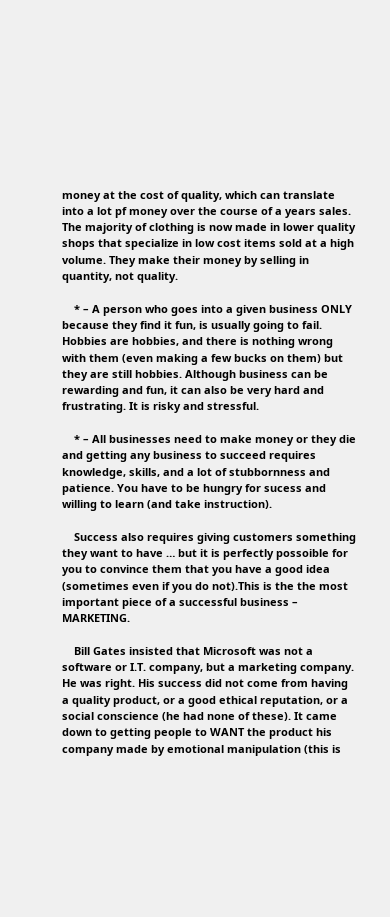money at the cost of quality, which can translate into a lot pf money over the course of a years sales. The majority of clothing is now made in lower quality shops that specialize in low cost items sold at a high volume. They make their money by selling in quantity, not quality.

    * – A person who goes into a given business ONLY because they find it fun, is usually going to fail. Hobbies are hobbies, and there is nothing wrong with them (even making a few bucks on them) but they are still hobbies. Although business can be rewarding and fun, it can also be very hard and frustrating. It is risky and stressful.

    * – All businesses need to make money or they die and getting any business to succeed requires knowledge, skills, and a lot of stubbornness and patience. You have to be hungry for sucess and willing to learn (and take instruction).

    Success also requires giving customers something they want to have … but it is perfectly possoible for you to convince them that you have a good idea (sometimes even if you do not).This is the the most important piece of a successful business – MARKETING.

    Bill Gates insisted that Microsoft was not a software or I.T. company, but a marketing company. He was right. His success did not come from having a quality product, or a good ethical reputation, or a social conscience (he had none of these). It came down to getting people to WANT the product his company made by emotional manipulation (this is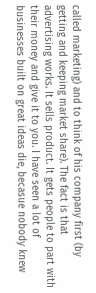called marketing) and to think of his company first (by getting and keeping market share). The fact is that advertising works. It sells product. It gets people to part with their money and give it to you. I have seen a lot of businesses built on great ideas die, becasue nobody knew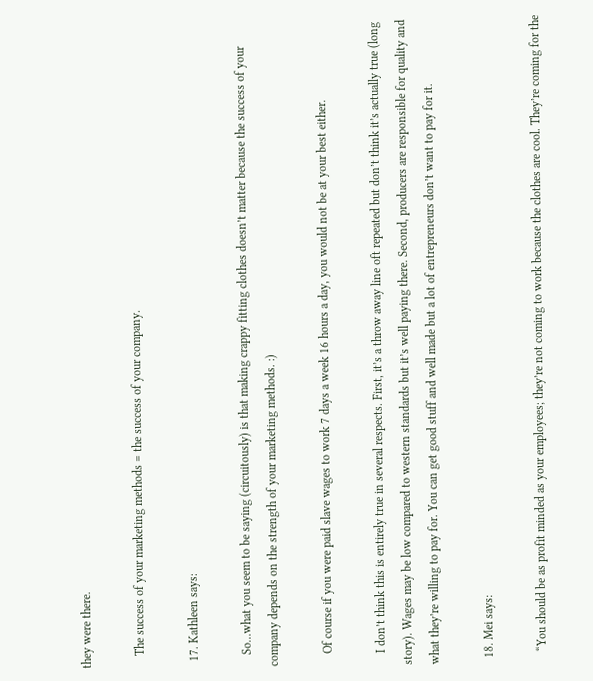they were there.

    The success of your marketing methods = the success of your company.

  17. Kathleen says:

    So…what you seem to be saying (circuitously) is that making crappy fitting clothes doesn’t matter because the success of your company depends on the strength of your marketing methods. :)

    Of course if you were paid slave wages to work 7 days a week 16 hours a day, you would not be at your best either.

    I don’t think this is entirely true in several respects. First, it’s a throw away line oft repeated but don’t think it’s actually true (long story). Wages may be low compared to western standards but it’s well paying there. Second, producers are responsible for quality and what they’re willing to pay for. You can get good stuff and well made but a lot of entrepreneurs don’t want to pay for it.

  18. Mei says:

    “You should be as profit minded as your employees; they’re not coming to work because the clothes are cool. They’re coming for the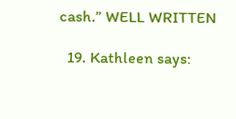cash.” WELL WRITTEN

  19. Kathleen says: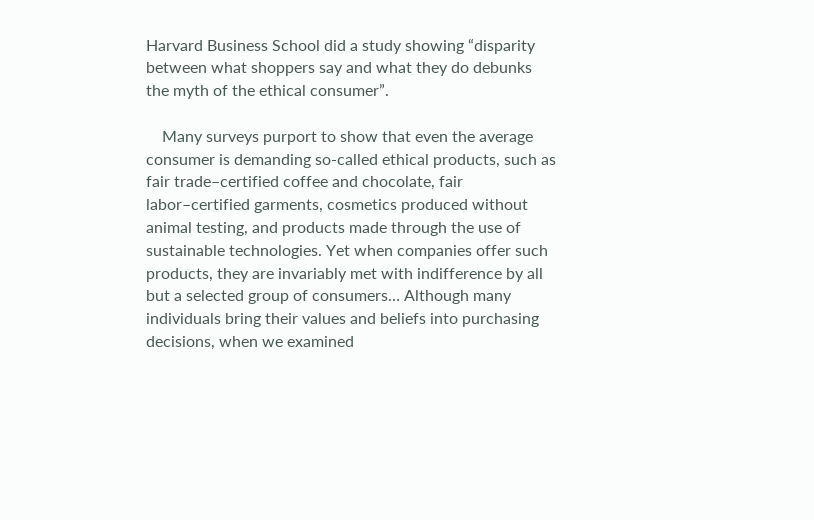Harvard Business School did a study showing “disparity between what shoppers say and what they do debunks the myth of the ethical consumer”.

    Many surveys purport to show that even the average consumer is demanding so-called ethical products, such as fair trade–certified coffee and chocolate, fair labor–certified garments, cosmetics produced without animal testing, and products made through the use of sustainable technologies. Yet when companies offer such products, they are invariably met with indifference by all but a selected group of consumers… Although many individuals bring their values and beliefs into purchasing decisions, when we examined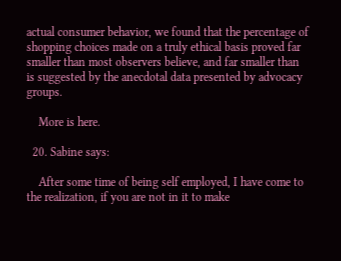actual consumer behavior, we found that the percentage of shopping choices made on a truly ethical basis proved far smaller than most observers believe, and far smaller than is suggested by the anecdotal data presented by advocacy groups.

    More is here.

  20. Sabine says:

    After some time of being self employed, I have come to the realization, if you are not in it to make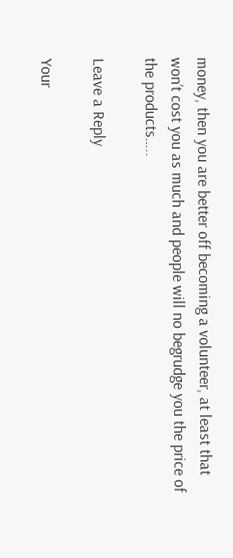money, then you are better off becoming a volunteer, at least that won’t cost you as much and people will no begrudge you the price of the products…..

Leave a Reply

Your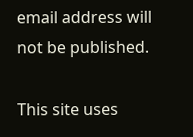email address will not be published.

This site uses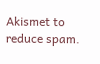Akismet to reduce spam.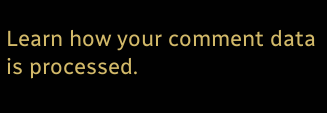Learn how your comment data is processed.